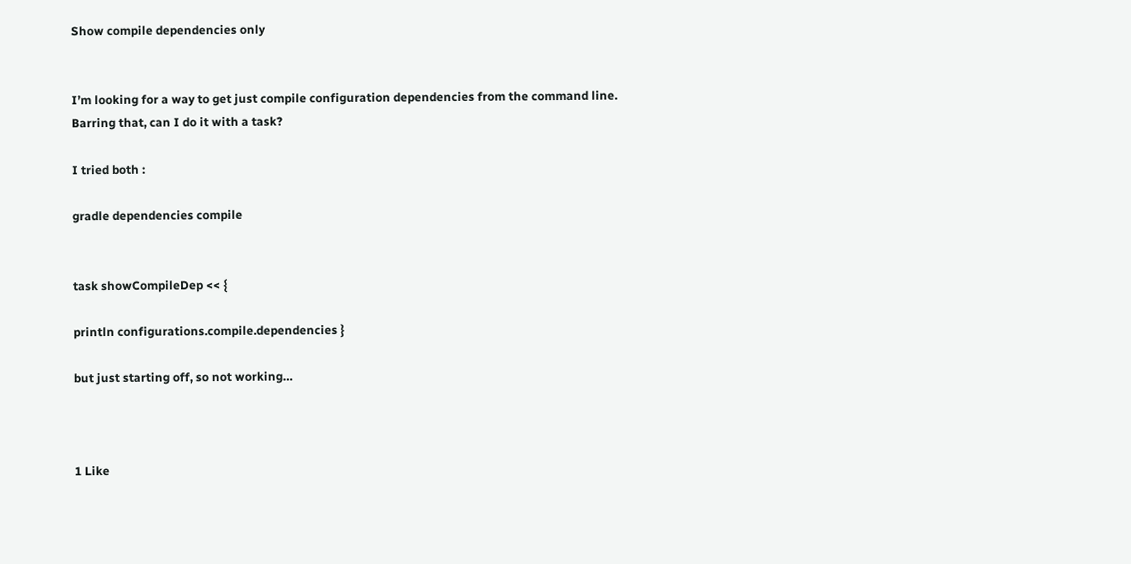Show compile dependencies only


I’m looking for a way to get just compile configuration dependencies from the command line. Barring that, can I do it with a task?

I tried both :

gradle dependencies compile


task showCompileDep << {

println configurations.compile.dependencies }

but just starting off, so not working…



1 Like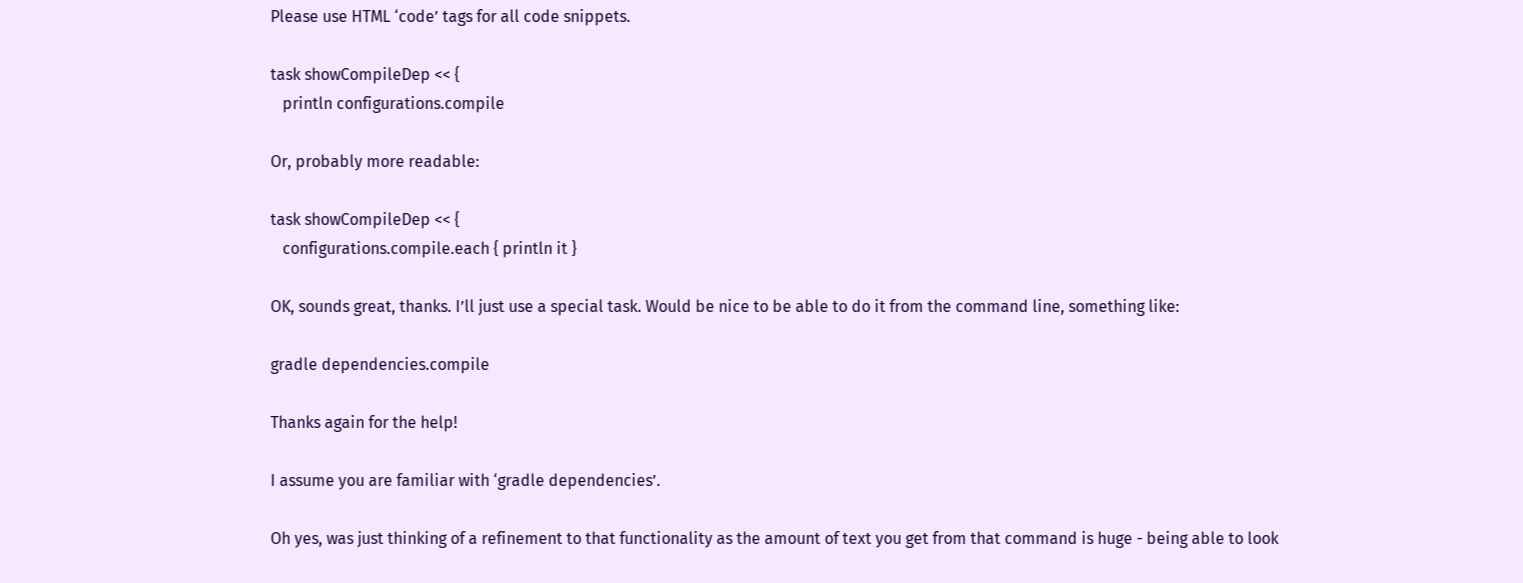Please use HTML ‘code’ tags for all code snippets.

task showCompileDep << {
   println configurations.compile

Or, probably more readable:

task showCompileDep << {
   configurations.compile.each { println it }

OK, sounds great, thanks. I’ll just use a special task. Would be nice to be able to do it from the command line, something like:

gradle dependencies.compile

Thanks again for the help!

I assume you are familiar with ‘gradle dependencies’.

Oh yes, was just thinking of a refinement to that functionality as the amount of text you get from that command is huge - being able to look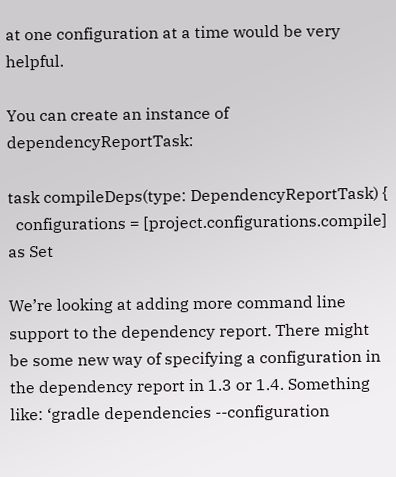at one configuration at a time would be very helpful.

You can create an instance of dependencyReportTask:

task compileDeps(type: DependencyReportTask) {
  configurations = [project.configurations.compile] as Set

We’re looking at adding more command line support to the dependency report. There might be some new way of specifying a configuration in the dependency report in 1.3 or 1.4. Something like: ‘gradle dependencies --configuration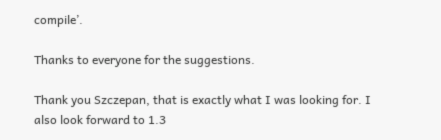compile’.

Thanks to everyone for the suggestions.

Thank you Szczepan, that is exactly what I was looking for. I also look forward to 1.3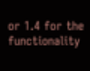or 1.4 for the functionality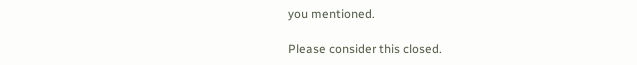you mentioned.

Please consider this closed.